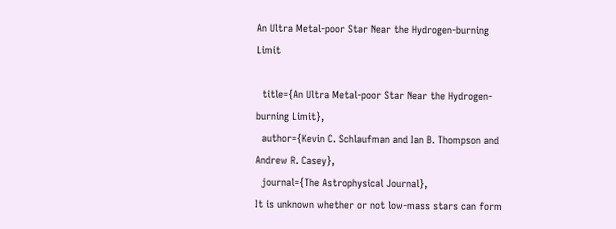An Ultra Metal-poor Star Near the Hydrogen-burning Limit

  title={An Ultra Metal-poor Star Near the Hydrogen-burning Limit},
  author={Kevin C. Schlaufman and Ian B. Thompson and Andrew R. Casey},
  journal={The Astrophysical Journal},
It is unknown whether or not low-mass stars can form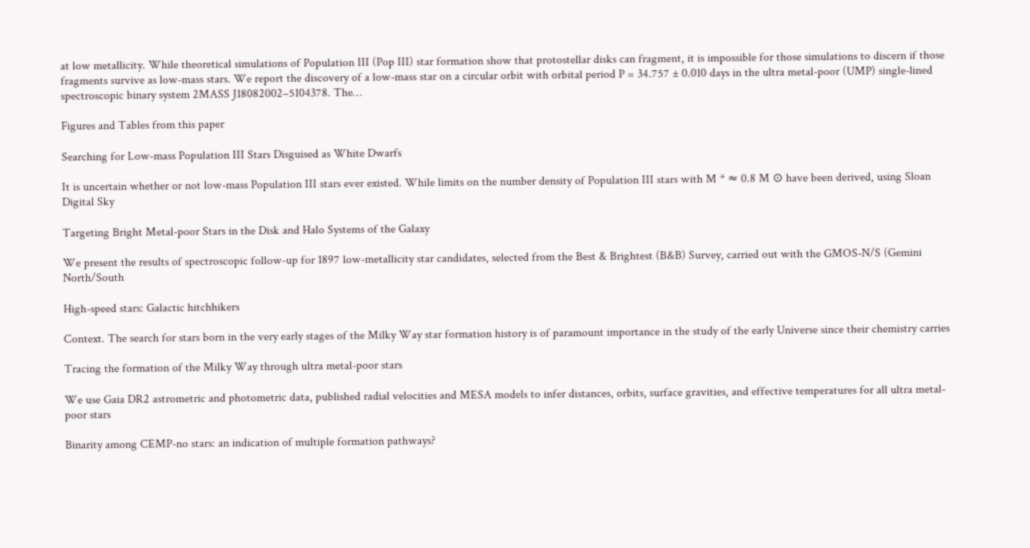at low metallicity. While theoretical simulations of Population III (Pop III) star formation show that protostellar disks can fragment, it is impossible for those simulations to discern if those fragments survive as low-mass stars. We report the discovery of a low-mass star on a circular orbit with orbital period P = 34.757 ± 0.010 days in the ultra metal-poor (UMP) single-lined spectroscopic binary system 2MASS J18082002–5104378. The…

Figures and Tables from this paper

Searching for Low-mass Population III Stars Disguised as White Dwarfs

It is uncertain whether or not low-mass Population III stars ever existed. While limits on the number density of Population III stars with M * ≈ 0.8 M ⊙ have been derived, using Sloan Digital Sky

Targeting Bright Metal-poor Stars in the Disk and Halo Systems of the Galaxy

We present the results of spectroscopic follow-up for 1897 low-metallicity star candidates, selected from the Best & Brightest (B&B) Survey, carried out with the GMOS-N/S (Gemini North/South

High-speed stars: Galactic hitchhikers

Context. The search for stars born in the very early stages of the Milky Way star formation history is of paramount importance in the study of the early Universe since their chemistry carries

Tracing the formation of the Milky Way through ultra metal-poor stars

We use Gaia DR2 astrometric and photometric data, published radial velocities and MESA models to infer distances, orbits, surface gravities, and effective temperatures for all ultra metal-poor stars

Binarity among CEMP-no stars: an indication of multiple formation pathways?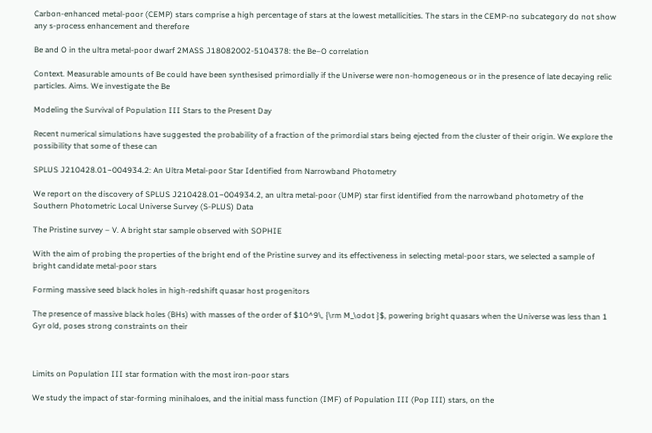Carbon-enhanced metal-poor (CEMP) stars comprise a high percentage of stars at the lowest metallicities. The stars in the CEMP-no subcategory do not show any s-process enhancement and therefore

Be and O in the ultra metal-poor dwarf 2MASS J18082002-5104378: the Be–O correlation

Context. Measurable amounts of Be could have been synthesised primordially if the Universe were non-homogeneous or in the presence of late decaying relic particles. Aims. We investigate the Be

Modeling the Survival of Population III Stars to the Present Day

Recent numerical simulations have suggested the probability of a fraction of the primordial stars being ejected from the cluster of their origin. We explore the possibility that some of these can

SPLUS J210428.01−004934.2: An Ultra Metal-poor Star Identified from Narrowband Photometry

We report on the discovery of SPLUS J210428.01−004934.2, an ultra metal-poor (UMP) star first identified from the narrowband photometry of the Southern Photometric Local Universe Survey (S-PLUS) Data

The Pristine survey – V. A bright star sample observed with SOPHIE

With the aim of probing the properties of the bright end of the Pristine survey and its effectiveness in selecting metal-poor stars, we selected a sample of bright candidate metal-poor stars

Forming massive seed black holes in high-redshift quasar host progenitors

The presence of massive black holes (BHs) with masses of the order of $10^9\, {\rm M_\odot }$, powering bright quasars when the Universe was less than 1 Gyr old, poses strong constraints on their



Limits on Population III star formation with the most iron-poor stars

We study the impact of star-forming minihaloes, and the initial mass function (IMF) of Population III (Pop III) stars, on the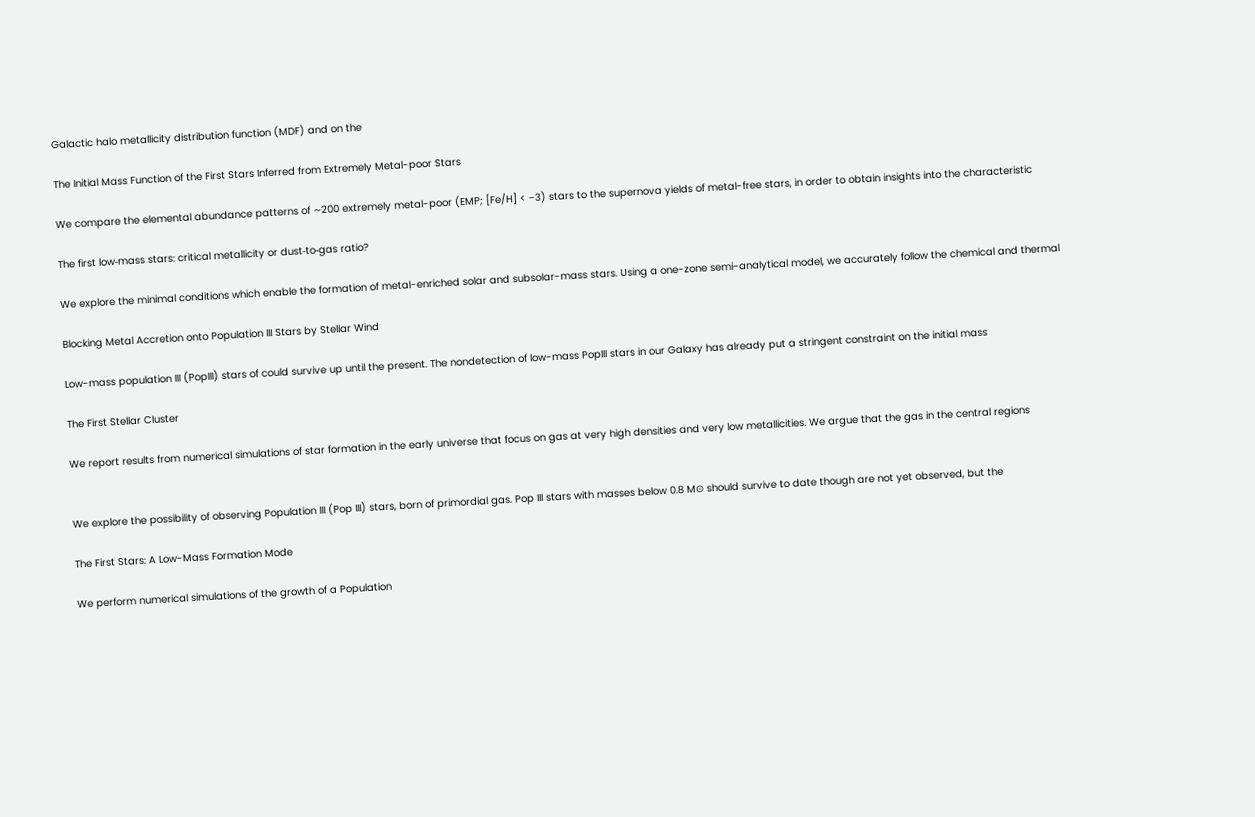Galactic halo metallicity distribution function (MDF) and on the

The Initial Mass Function of the First Stars Inferred from Extremely Metal-poor Stars

We compare the elemental abundance patterns of ∼200 extremely metal-poor (EMP; [Fe/H] < −3) stars to the supernova yields of metal-free stars, in order to obtain insights into the characteristic

The first low‐mass stars: critical metallicity or dust‐to‐gas ratio?

We explore the minimal conditions which enable the formation of metal-enriched solar and subsolar-mass stars. Using a one-zone semi-analytical model, we accurately follow the chemical and thermal

Blocking Metal Accretion onto Population III Stars by Stellar Wind

Low-mass population III (PopIII) stars of could survive up until the present. The nondetection of low-mass PopIII stars in our Galaxy has already put a stringent constraint on the initial mass

The First Stellar Cluster

We report results from numerical simulations of star formation in the early universe that focus on gas at very high densities and very low metallicities. We argue that the gas in the central regions


We explore the possibility of observing Population III (Pop III) stars, born of primordial gas. Pop III stars with masses below 0.8 M⊙ should survive to date though are not yet observed, but the

The First Stars: A Low-Mass Formation Mode

We perform numerical simulations of the growth of a Population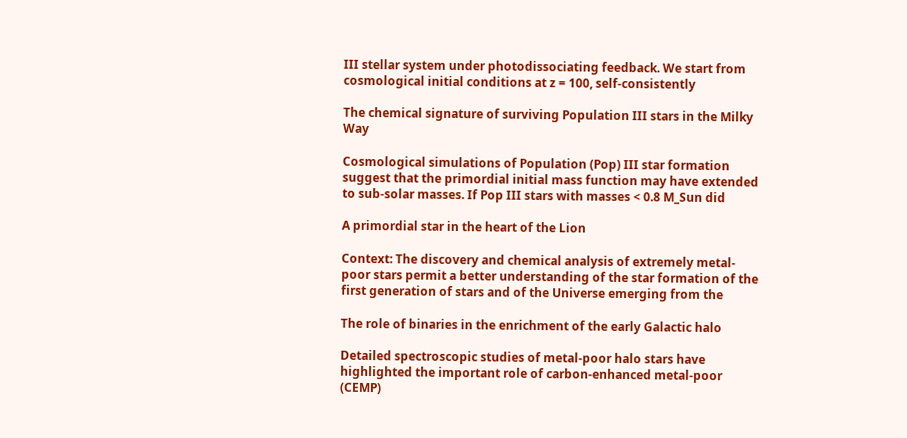III stellar system under photodissociating feedback. We start from cosmological initial conditions at z = 100, self-consistently

The chemical signature of surviving Population III stars in the Milky Way

Cosmological simulations of Population (Pop) III star formation suggest that the primordial initial mass function may have extended to sub-solar masses. If Pop III stars with masses < 0.8 M_Sun did

A primordial star in the heart of the Lion

Context: The discovery and chemical analysis of extremely metal-poor stars permit a better understanding of the star formation of the first generation of stars and of the Universe emerging from the

The role of binaries in the enrichment of the early Galactic halo

Detailed spectroscopic studies of metal-poor halo stars have highlighted the important role of carbon-enhanced metal-poor (CEMP)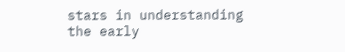stars in understanding the early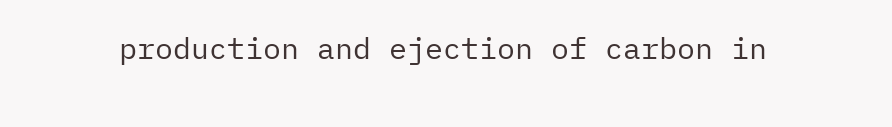production and ejection of carbon in